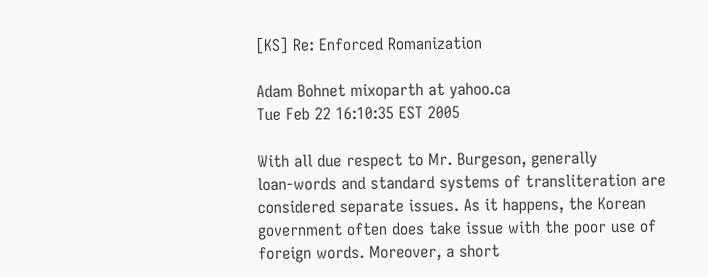[KS] Re: Enforced Romanization

Adam Bohnet mixoparth at yahoo.ca
Tue Feb 22 16:10:35 EST 2005

With all due respect to Mr. Burgeson, generally
loan-words and standard systems of transliteration are
considered separate issues. As it happens, the Korean
government often does take issue with the poor use of
foreign words. Moreover, a short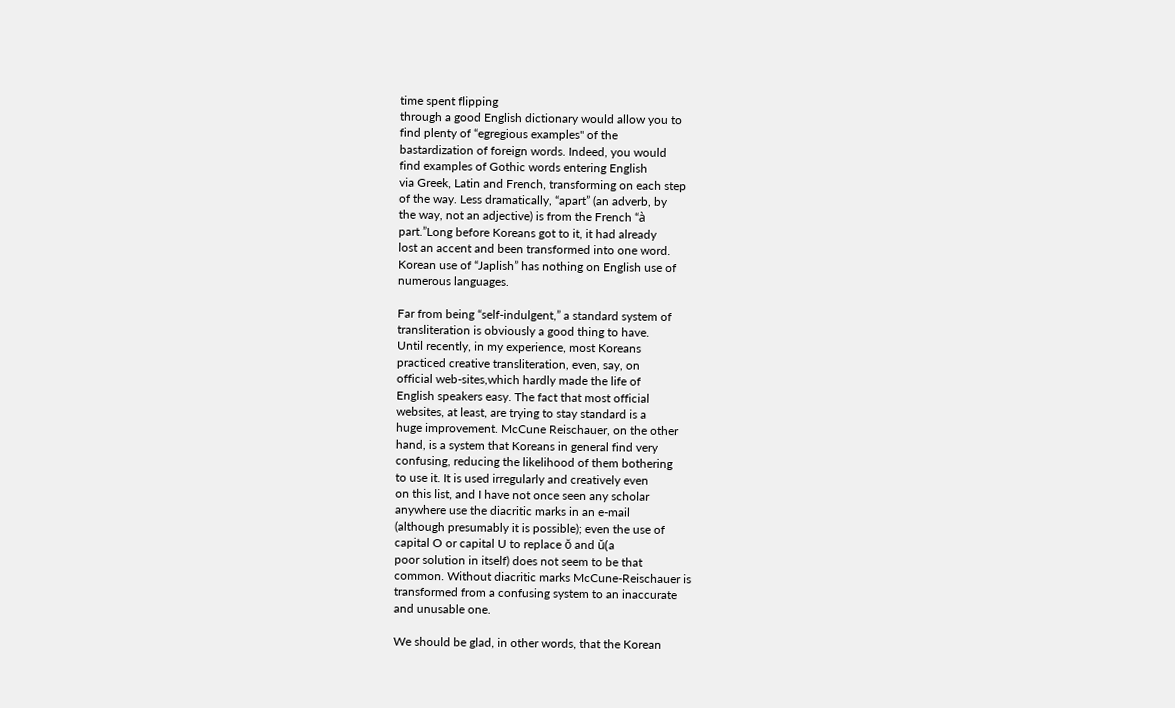time spent flipping
through a good English dictionary would allow you to
find plenty of “egregious examples" of the
bastardization of foreign words. Indeed, you would
find examples of Gothic words entering English
via Greek, Latin and French, transforming on each step
of the way. Less dramatically, “apart” (an adverb, by
the way, not an adjective) is from the French “à
part.”Long before Koreans got to it, it had already
lost an accent and been transformed into one word.
Korean use of “Japlish” has nothing on English use of
numerous languages.

Far from being “self-indulgent,” a standard system of
transliteration is obviously a good thing to have.
Until recently, in my experience, most Koreans
practiced creative transliteration, even, say, on
official web-sites,which hardly made the life of
English speakers easy. The fact that most official
websites, at least, are trying to stay standard is a
huge improvement. McCune Reischauer, on the other
hand, is a system that Koreans in general find very
confusing, reducing the likelihood of them bothering
to use it. It is used irregularly and creatively even
on this list, and I have not once seen any scholar
anywhere use the diacritic marks in an e-mail
(although presumably it is possible); even the use of
capital O or capital U to replace ŏ and ŭ(a
poor solution in itself) does not seem to be that
common. Without diacritic marks McCune-Reischauer is
transformed from a confusing system to an inaccurate
and unusable one.

We should be glad, in other words, that the Korean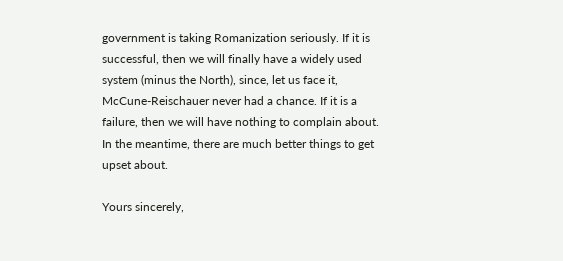government is taking Romanization seriously. If it is
successful, then we will finally have a widely used
system (minus the North), since, let us face it,
McCune-Reischauer never had a chance. If it is a
failure, then we will have nothing to complain about.
In the meantime, there are much better things to get
upset about.

Yours sincerely,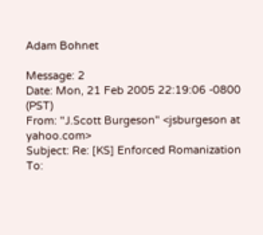Adam Bohnet

Message: 2
Date: Mon, 21 Feb 2005 22:19:06 -0800 (PST)
From: "J.Scott Burgeson" <jsburgeson at yahoo.com>
Subject: Re: [KS] Enforced Romanization
To: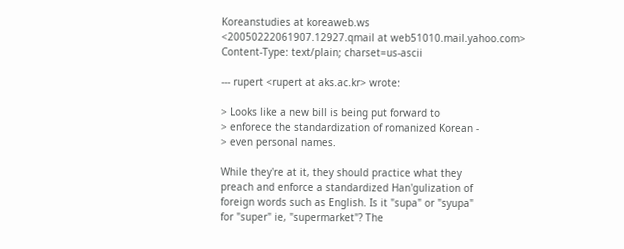Koreanstudies at koreaweb.ws
<20050222061907.12927.qmail at web51010.mail.yahoo.com>
Content-Type: text/plain; charset=us-ascii

--- rupert <rupert at aks.ac.kr> wrote:

> Looks like a new bill is being put forward to
> enforece the standardization of romanized Korean -
> even personal names.

While they're at it, they should practice what they
preach and enforce a standardized Han'gulization of
foreign words such as English. Is it "supa" or "syupa"
for "super" ie, "supermarket"? The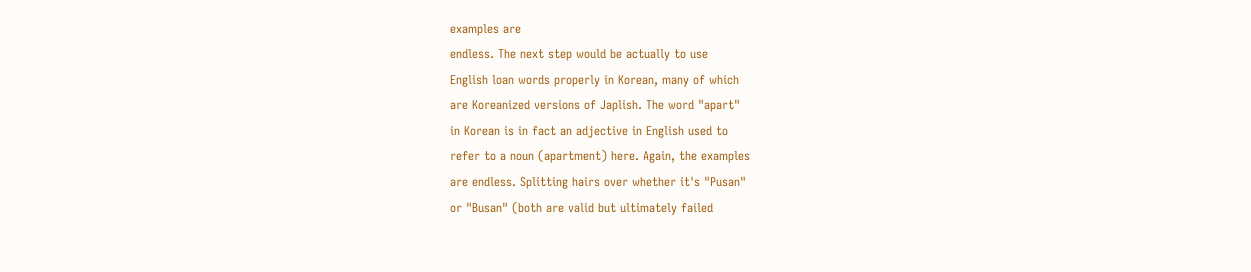examples are
endless. The next step would be actually to use
English loan words properly in Korean, many of which
are Koreanized versions of Japlish. The word "apart"
in Korean is in fact an adjective in English used to
refer to a noun (apartment) here. Again, the examples
are endless. Splitting hairs over whether it's "Pusan"
or "Busan" (both are valid but ultimately failed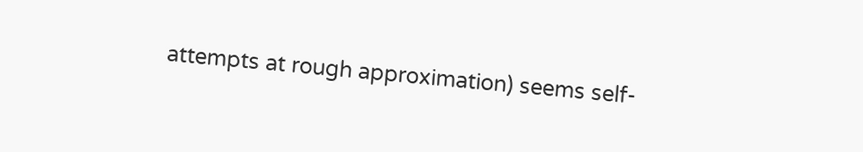attempts at rough approximation) seems self-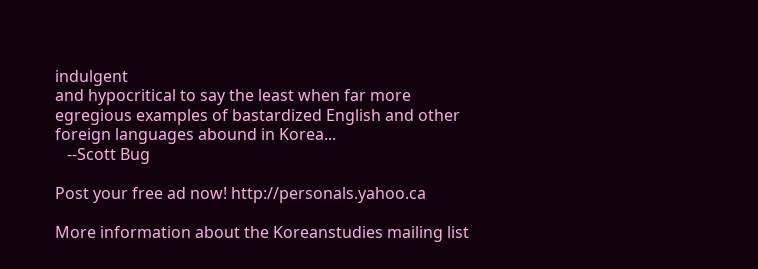indulgent
and hypocritical to say the least when far more
egregious examples of bastardized English and other
foreign languages abound in Korea...
   --Scott Bug

Post your free ad now! http://personals.yahoo.ca

More information about the Koreanstudies mailing list